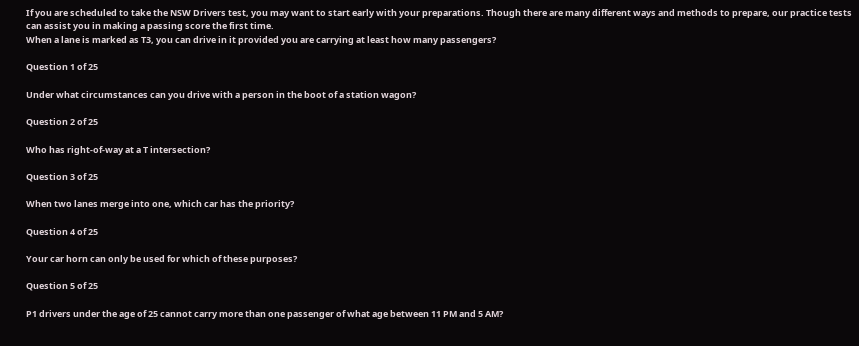If you are scheduled to take the NSW Drivers test, you may want to start early with your preparations. Though there are many different ways and methods to prepare, our practice tests can assist you in making a passing score the first time.
When a lane is marked as T3, you can drive in it provided you are carrying at least how many passengers?

Question 1 of 25

Under what circumstances can you drive with a person in the boot of a station wagon?

Question 2 of 25

Who has right-of-way at a T intersection?

Question 3 of 25

When two lanes merge into one, which car has the priority?

Question 4 of 25

Your car horn can only be used for which of these purposes?

Question 5 of 25

P1 drivers under the age of 25 cannot carry more than one passenger of what age between 11 PM and 5 AM?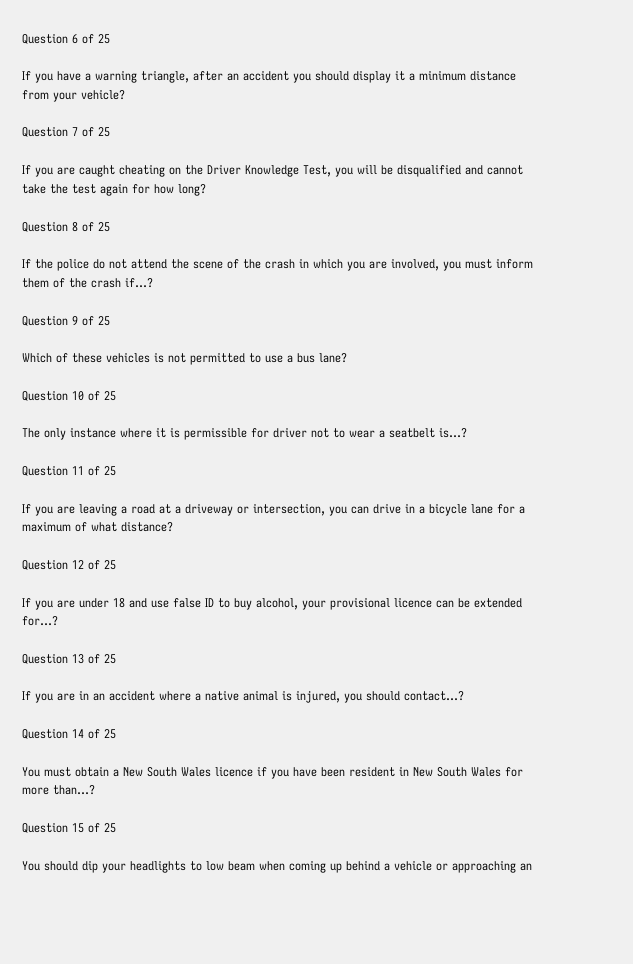Question 6 of 25

If you have a warning triangle, after an accident you should display it a minimum distance from your vehicle?

Question 7 of 25

If you are caught cheating on the Driver Knowledge Test, you will be disqualified and cannot take the test again for how long?

Question 8 of 25

If the police do not attend the scene of the crash in which you are involved, you must inform them of the crash if…?

Question 9 of 25

Which of these vehicles is not permitted to use a bus lane?

Question 10 of 25

The only instance where it is permissible for driver not to wear a seatbelt is…?

Question 11 of 25

If you are leaving a road at a driveway or intersection, you can drive in a bicycle lane for a maximum of what distance?

Question 12 of 25

If you are under 18 and use false ID to buy alcohol, your provisional licence can be extended for…?

Question 13 of 25

If you are in an accident where a native animal is injured, you should contact…?

Question 14 of 25

You must obtain a New South Wales licence if you have been resident in New South Wales for more than…?

Question 15 of 25

You should dip your headlights to low beam when coming up behind a vehicle or approaching an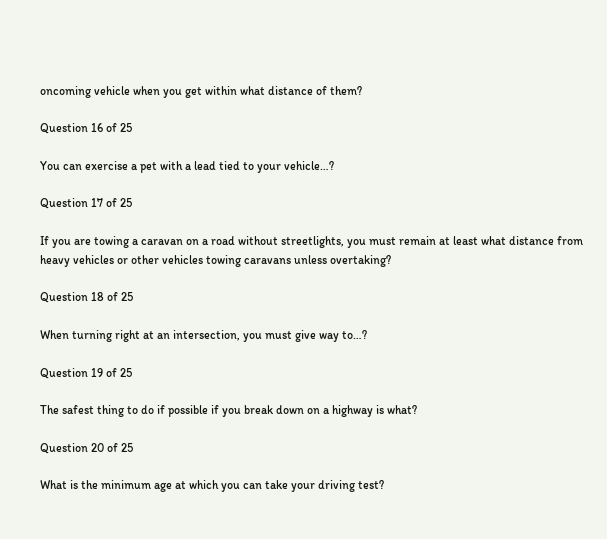oncoming vehicle when you get within what distance of them?

Question 16 of 25

You can exercise a pet with a lead tied to your vehicle…?

Question 17 of 25

If you are towing a caravan on a road without streetlights, you must remain at least what distance from heavy vehicles or other vehicles towing caravans unless overtaking?

Question 18 of 25

When turning right at an intersection, you must give way to…?

Question 19 of 25

The safest thing to do if possible if you break down on a highway is what?

Question 20 of 25

What is the minimum age at which you can take your driving test?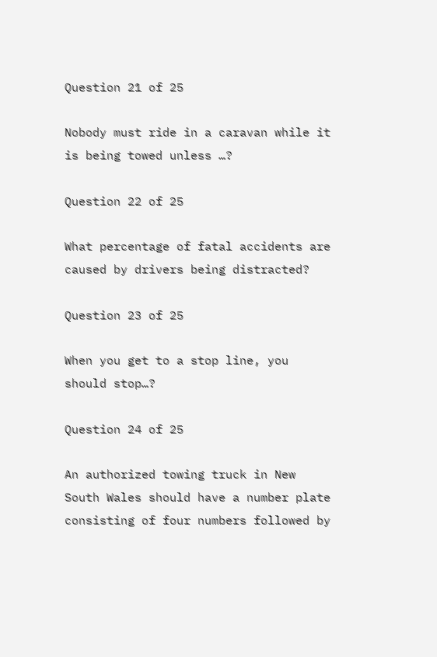Question 21 of 25

Nobody must ride in a caravan while it is being towed unless …?

Question 22 of 25

What percentage of fatal accidents are caused by drivers being distracted?

Question 23 of 25

When you get to a stop line, you should stop…?

Question 24 of 25

An authorized towing truck in New South Wales should have a number plate consisting of four numbers followed by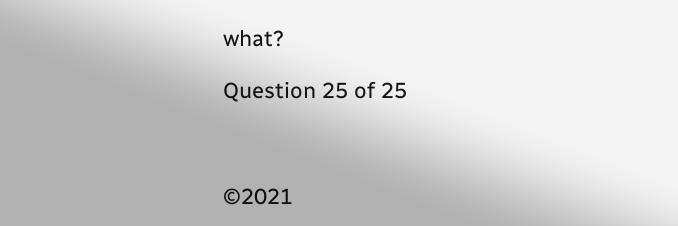what?

Question 25 of 25



©2021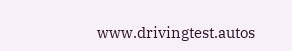www.drivingtest.autos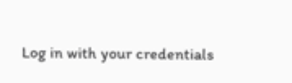Log in with your credentials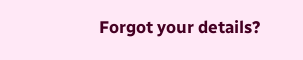Forgot your details?